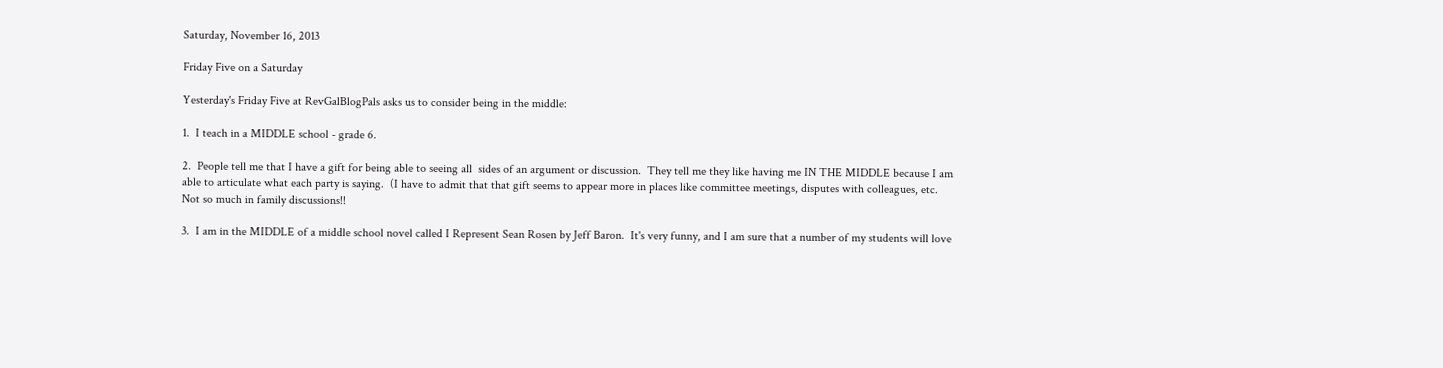Saturday, November 16, 2013

Friday Five on a Saturday

Yesterday's Friday Five at RevGalBlogPals asks us to consider being in the middle:

1.  I teach in a MIDDLE school - grade 6.

2.  People tell me that I have a gift for being able to seeing all  sides of an argument or discussion.  They tell me they like having me IN THE MIDDLE because I am able to articulate what each party is saying.  (I have to admit that that gift seems to appear more in places like committee meetings, disputes with colleagues, etc.  Not so much in family discussions!!

3.  I am in the MIDDLE of a middle school novel called I Represent Sean Rosen by Jeff Baron.  It's very funny, and I am sure that a number of my students will love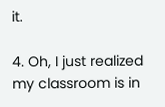it.

4. Oh, I just realized my classroom is in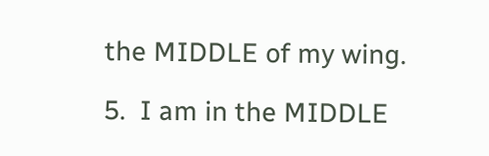the MIDDLE of my wing.

5.  I am in the MIDDLE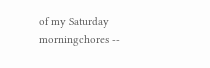of my Saturday morningchores --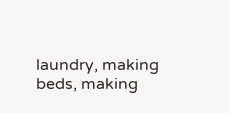laundry, making beds, making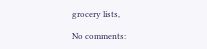grocery lists,

No comments: